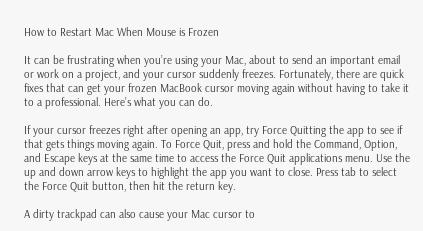How to Restart Mac When Mouse is Frozen

It can be frustrating when you’re using your Mac, about to send an important email or work on a project, and your cursor suddenly freezes. Fortunately, there are quick fixes that can get your frozen MacBook cursor moving again without having to take it to a professional. Here’s what you can do.

If your cursor freezes right after opening an app, try Force Quitting the app to see if that gets things moving again. To Force Quit, press and hold the Command, Option, and Escape keys at the same time to access the Force Quit applications menu. Use the up and down arrow keys to highlight the app you want to close. Press tab to select the Force Quit button, then hit the return key.

A dirty trackpad can also cause your Mac cursor to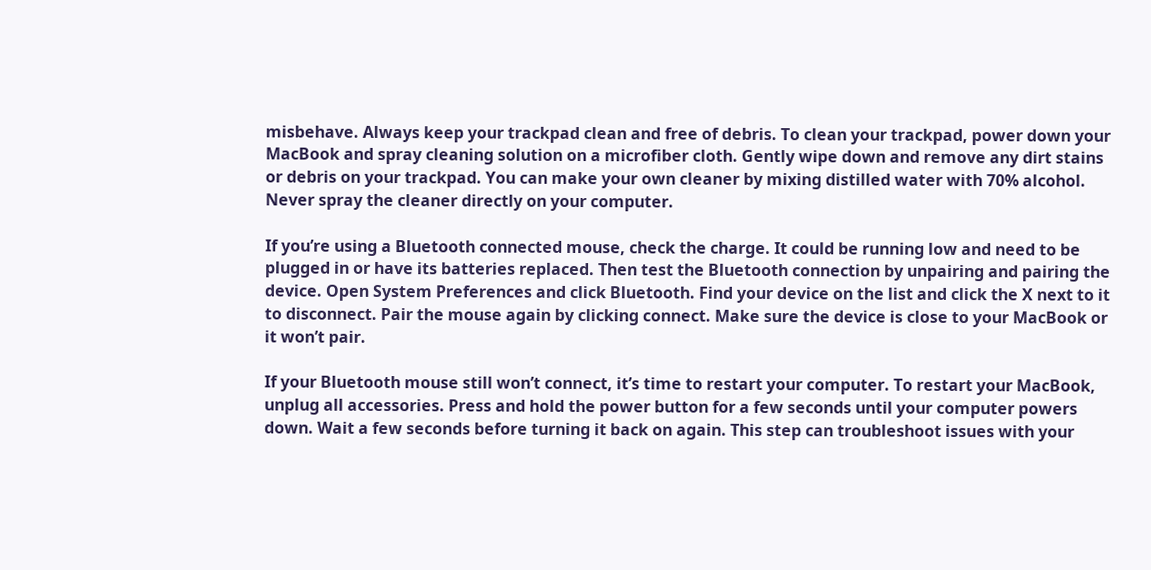misbehave. Always keep your trackpad clean and free of debris. To clean your trackpad, power down your MacBook and spray cleaning solution on a microfiber cloth. Gently wipe down and remove any dirt stains or debris on your trackpad. You can make your own cleaner by mixing distilled water with 70% alcohol. Never spray the cleaner directly on your computer.

If you’re using a Bluetooth connected mouse, check the charge. It could be running low and need to be plugged in or have its batteries replaced. Then test the Bluetooth connection by unpairing and pairing the device. Open System Preferences and click Bluetooth. Find your device on the list and click the X next to it to disconnect. Pair the mouse again by clicking connect. Make sure the device is close to your MacBook or it won’t pair.

If your Bluetooth mouse still won’t connect, it’s time to restart your computer. To restart your MacBook, unplug all accessories. Press and hold the power button for a few seconds until your computer powers down. Wait a few seconds before turning it back on again. This step can troubleshoot issues with your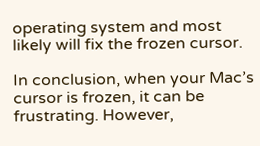operating system and most likely will fix the frozen cursor.

In conclusion, when your Mac’s cursor is frozen, it can be frustrating. However,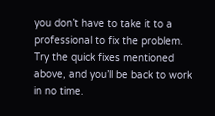you don’t have to take it to a professional to fix the problem. Try the quick fixes mentioned above, and you’ll be back to work in no time.